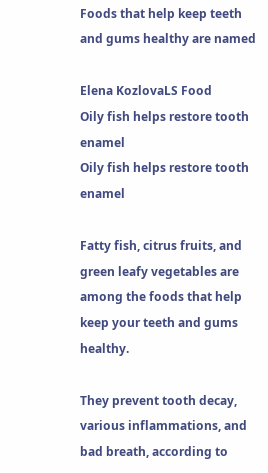Foods that help keep teeth and gums healthy are named

Elena KozlovaLS Food
Oily fish helps restore tooth enamel
Oily fish helps restore tooth enamel

Fatty fish, citrus fruits, and green leafy vegetables are among the foods that help keep your teeth and gums healthy.

They prevent tooth decay, various inflammations, and bad breath, according to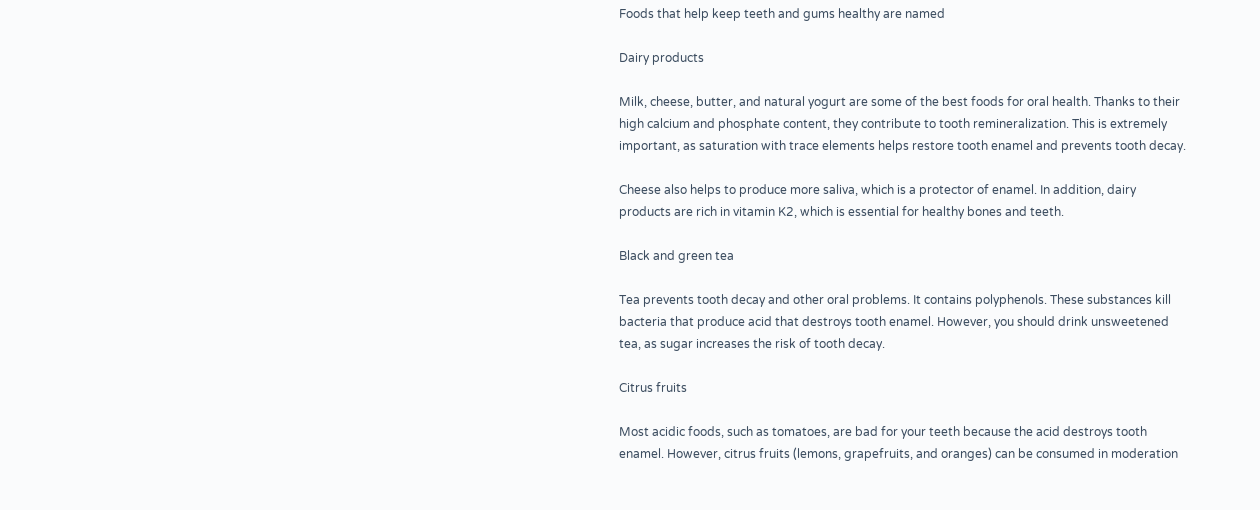Foods that help keep teeth and gums healthy are named

Dairy products

Milk, cheese, butter, and natural yogurt are some of the best foods for oral health. Thanks to their high calcium and phosphate content, they contribute to tooth remineralization. This is extremely important, as saturation with trace elements helps restore tooth enamel and prevents tooth decay.

Cheese also helps to produce more saliva, which is a protector of enamel. In addition, dairy products are rich in vitamin K2, which is essential for healthy bones and teeth.

Black and green tea

Tea prevents tooth decay and other oral problems. It contains polyphenols. These substances kill bacteria that produce acid that destroys tooth enamel. However, you should drink unsweetened tea, as sugar increases the risk of tooth decay.

Citrus fruits

Most acidic foods, such as tomatoes, are bad for your teeth because the acid destroys tooth enamel. However, citrus fruits (lemons, grapefruits, and oranges) can be consumed in moderation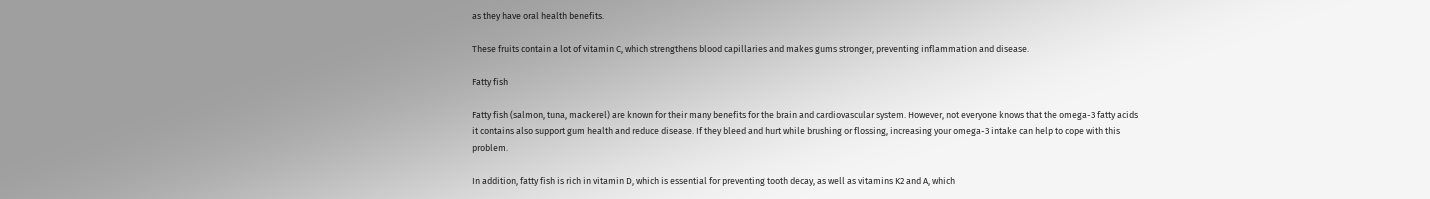as they have oral health benefits.

These fruits contain a lot of vitamin C, which strengthens blood capillaries and makes gums stronger, preventing inflammation and disease.

Fatty fish

Fatty fish (salmon, tuna, mackerel) are known for their many benefits for the brain and cardiovascular system. However, not everyone knows that the omega-3 fatty acids it contains also support gum health and reduce disease. If they bleed and hurt while brushing or flossing, increasing your omega-3 intake can help to cope with this problem.

In addition, fatty fish is rich in vitamin D, which is essential for preventing tooth decay, as well as vitamins K2 and A, which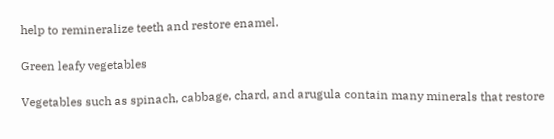help to remineralize teeth and restore enamel.

Green leafy vegetables

Vegetables such as spinach, cabbage, chard, and arugula contain many minerals that restore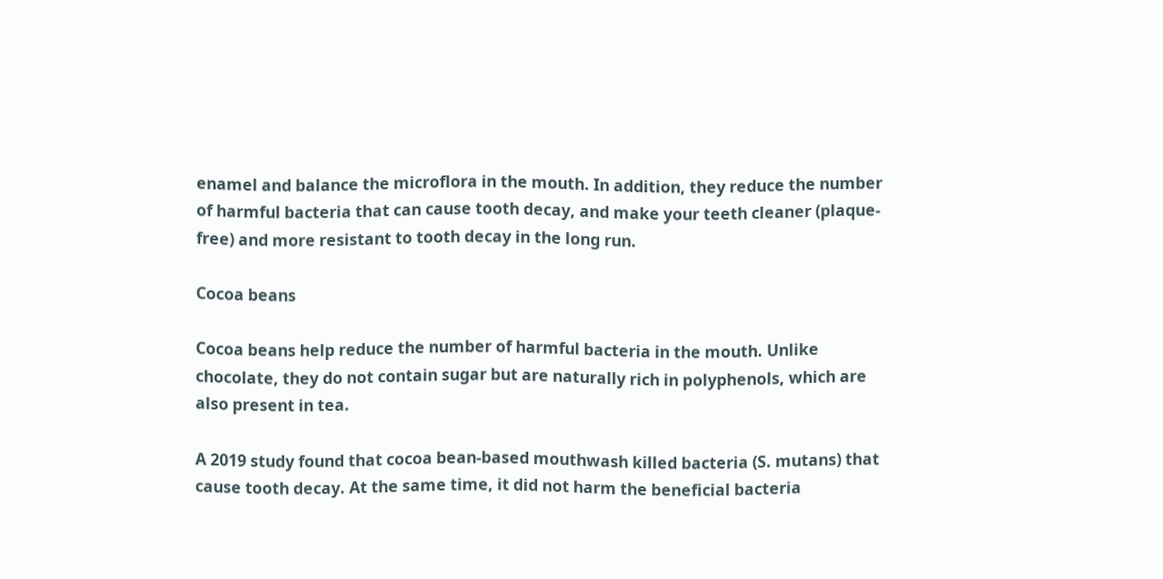enamel and balance the microflora in the mouth. In addition, they reduce the number of harmful bacteria that can cause tooth decay, and make your teeth cleaner (plaque-free) and more resistant to tooth decay in the long run.

Cocoa beans

Cocoa beans help reduce the number of harmful bacteria in the mouth. Unlike chocolate, they do not contain sugar but are naturally rich in polyphenols, which are also present in tea.

A 2019 study found that cocoa bean-based mouthwash killed bacteria (S. mutans) that cause tooth decay. At the same time, it did not harm the beneficial bacteria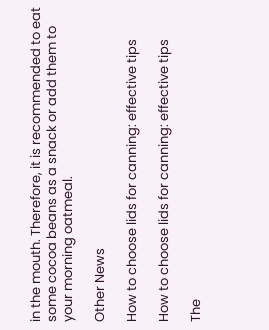in the mouth. Therefore, it is recommended to eat some cocoa beans as a snack or add them to your morning oatmeal.

Other News

How to choose lids for canning: effective tips

How to choose lids for canning: effective tips

The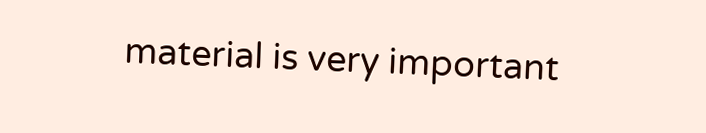material is very important